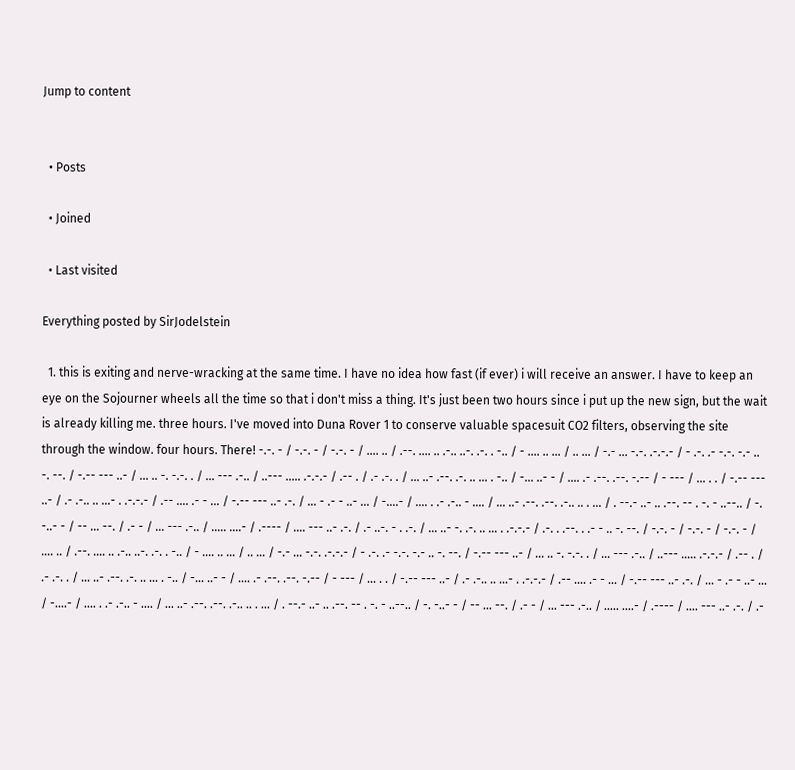Jump to content


  • Posts

  • Joined

  • Last visited

Everything posted by SirJodelstein

  1. this is exiting and nerve-wracking at the same time. I have no idea how fast (if ever) i will receive an answer. I have to keep an eye on the Sojourner wheels all the time so that i don't miss a thing. It's just been two hours since i put up the new sign, but the wait is already killing me. three hours. I've moved into Duna Rover 1 to conserve valuable spacesuit CO2 filters, observing the site through the window. four hours. There! -.-. - / -.-. - / -.-. - / .... .. / .--. .... .. .-.. ..-. .-. . -.. / - .... .. ... / .. ... / -.- ... -.-. .-.-.- / - .-. .- -.-. -.- .. -. --. / -.-- --- ..- / ... .. -. -.-. . / ... --- .-.. / ..--- ..... .-.-.- / .-- . / .- .-. . / ... ..- .--. .-. .. ... . -.. / -... ..- - / .... .- .--. .--. -.-- / - --- / ... . . / -.-- --- ..- / .- .-.. .. ...- . .-.-.- / .-- .... .- - ... / -.-- --- ..- .-. / ... - .- - ..- ... / -....- / .... . .- .-.. - .... / ... ..- .--. .--. .-.. .. . ... / . --.- ..- .. .--. -- . -. - ..--.. / -. -..- - / -- ... --. / .- - / ... --- .-.. / ..... ....- / .---- / .... --- ..- .-. / .- ..-. - . .-. / ... ..- -. .-. .. ... . .-.-.- / .-. . .--. . .- - .. -. --. / -.-. - / -.-. - / -.-. - / .... .. / .--. .... .. .-.. ..-. .-. . -.. / - .... .. ... / .. ... / -.- ... -.-. .-.-.- / - .-. .- -.-. -.- .. -. --. / -.-- --- ..- / ... .. -. -.-. . / ... --- .-.. / ..--- ..... .-.-.- / .-- . / .- .-. . / ... ..- .--. .-. .. ... . -.. / -... ..- - / .... .- .--. .--. -.-- / - --- / ... . . / -.-- --- ..- / .- .-.. .. ...- . .-.-.- / .-- .... .- - ... / -.-- --- ..- .-. / ... - .- - ..- ... / -....- / .... . .- .-.. - .... / ... ..- .--. .--. .-.. .. . ... / . --.- ..- .. .--. -- . -. - ..--.. / -. -..- - / -- ... --. / .- - / ... --- .-.. / ..... ....- / .---- / .... --- ..- .-. / .-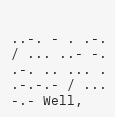..-. - . .-. / ... ..- -. .-. .. ... . .-.-.- / ... -.- Well,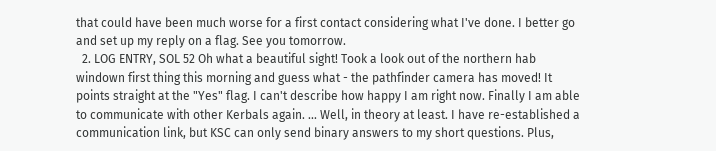that could have been much worse for a first contact considering what I've done. I better go and set up my reply on a flag. See you tomorrow.
  2. LOG ENTRY, SOL 52 Oh what a beautiful sight! Took a look out of the northern hab windown first thing this morning and guess what - the pathfinder camera has moved! It points straight at the "Yes" flag. I can't describe how happy I am right now. Finally I am able to communicate with other Kerbals again. ... Well, in theory at least. I have re-established a communication link, but KSC can only send binary answers to my short questions. Plus,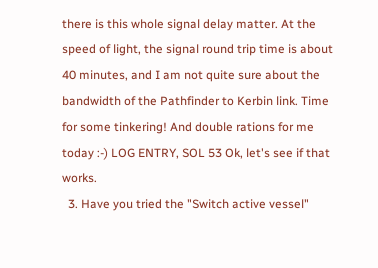there is this whole signal delay matter. At the speed of light, the signal round trip time is about 40 minutes, and I am not quite sure about the bandwidth of the Pathfinder to Kerbin link. Time for some tinkering! And double rations for me today :-) LOG ENTRY, SOL 53 Ok, let's see if that works.
  3. Have you tried the "Switch active vessel"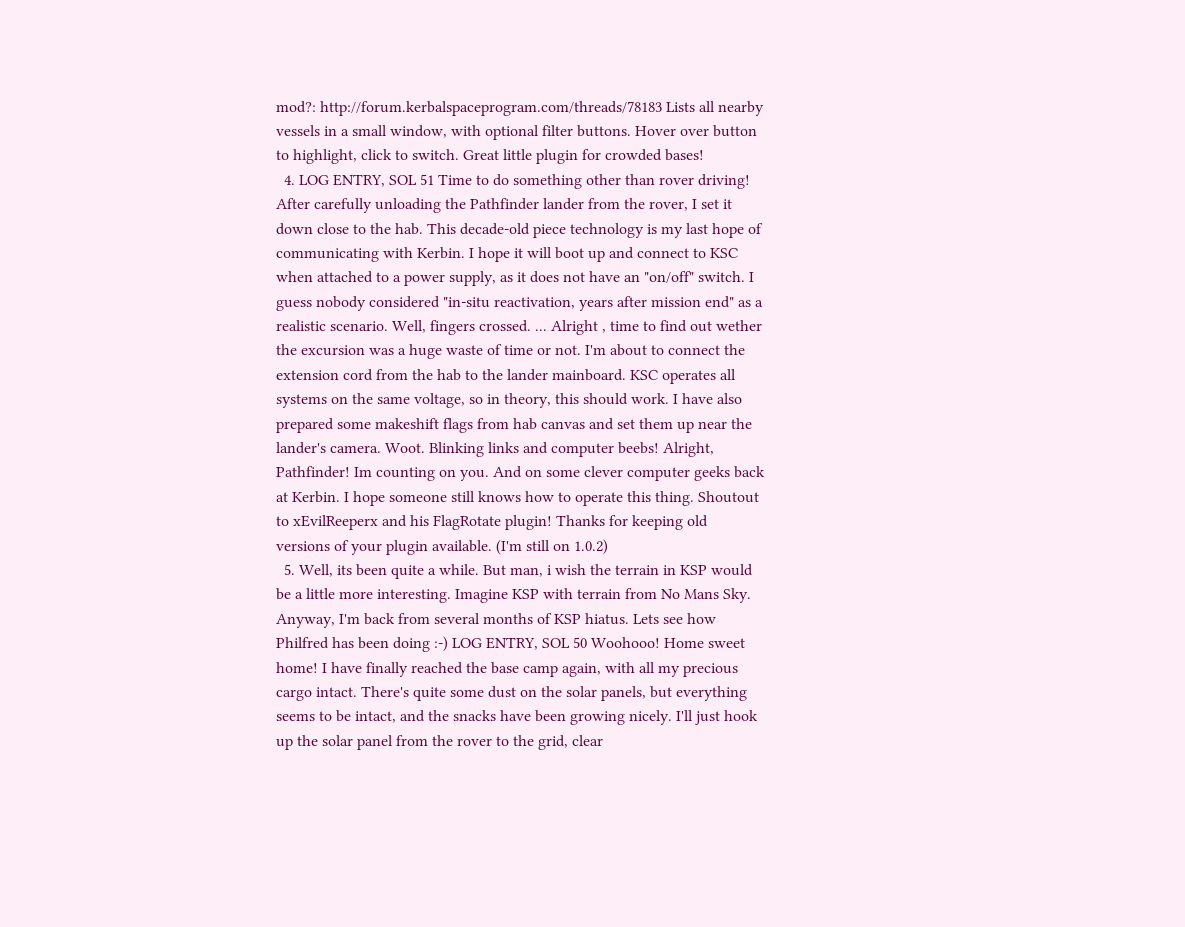mod?: http://forum.kerbalspaceprogram.com/threads/78183 Lists all nearby vessels in a small window, with optional filter buttons. Hover over button to highlight, click to switch. Great little plugin for crowded bases!
  4. LOG ENTRY, SOL 51 Time to do something other than rover driving! After carefully unloading the Pathfinder lander from the rover, I set it down close to the hab. This decade-old piece technology is my last hope of communicating with Kerbin. I hope it will boot up and connect to KSC when attached to a power supply, as it does not have an "on/off" switch. I guess nobody considered "in-situ reactivation, years after mission end" as a realistic scenario. Well, fingers crossed. ... Alright , time to find out wether the excursion was a huge waste of time or not. I'm about to connect the extension cord from the hab to the lander mainboard. KSC operates all systems on the same voltage, so in theory, this should work. I have also prepared some makeshift flags from hab canvas and set them up near the lander's camera. Woot. Blinking links and computer beebs! Alright, Pathfinder! Im counting on you. And on some clever computer geeks back at Kerbin. I hope someone still knows how to operate this thing. Shoutout to xEvilReeperx and his FlagRotate plugin! Thanks for keeping old versions of your plugin available. (I'm still on 1.0.2)
  5. Well, its been quite a while. But man, i wish the terrain in KSP would be a little more interesting. Imagine KSP with terrain from No Mans Sky. Anyway, I'm back from several months of KSP hiatus. Lets see how Philfred has been doing :-) LOG ENTRY, SOL 50 Woohooo! Home sweet home! I have finally reached the base camp again, with all my precious cargo intact. There's quite some dust on the solar panels, but everything seems to be intact, and the snacks have been growing nicely. I'll just hook up the solar panel from the rover to the grid, clear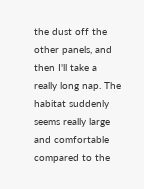the dust off the other panels, and then I'll take a really long nap. The habitat suddenly seems really large and comfortable compared to the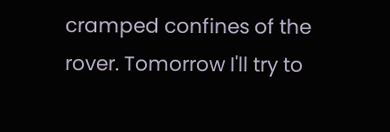cramped confines of the rover. Tomorrow I'll try to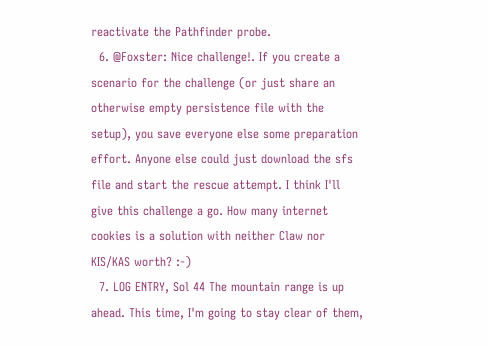reactivate the Pathfinder probe.
  6. @Foxster: Nice challenge!. If you create a scenario for the challenge (or just share an otherwise empty persistence file with the setup), you save everyone else some preparation effort. Anyone else could just download the sfs file and start the rescue attempt. I think I'll give this challenge a go. How many internet cookies is a solution with neither Claw nor KIS/KAS worth? :-)
  7. LOG ENTRY, Sol 44 The mountain range is up ahead. This time, I'm going to stay clear of them,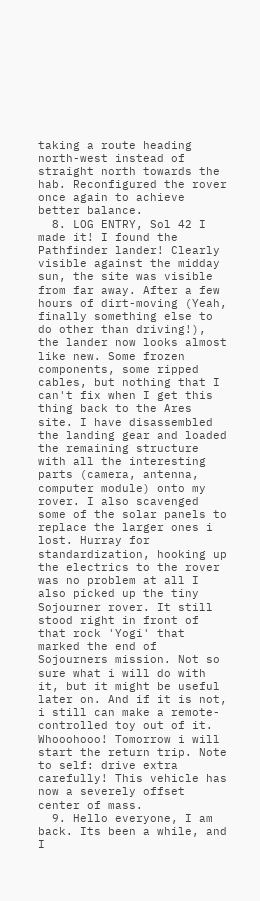taking a route heading north-west instead of straight north towards the hab. Reconfigured the rover once again to achieve better balance.
  8. LOG ENTRY, Sol 42 I made it! I found the Pathfinder lander! Clearly visible against the midday sun, the site was visible from far away. After a few hours of dirt-moving (Yeah, finally something else to do other than driving!), the lander now looks almost like new. Some frozen components, some ripped cables, but nothing that I can't fix when I get this thing back to the Ares site. I have disassembled the landing gear and loaded the remaining structure with all the interesting parts (camera, antenna, computer module) onto my rover. I also scavenged some of the solar panels to replace the larger ones i lost. Hurray for standardization, hooking up the electrics to the rover was no problem at all I also picked up the tiny Sojourner rover. It still stood right in front of that rock 'Yogi' that marked the end of Sojourners mission. Not so sure what i will do with it, but it might be useful later on. And if it is not, i still can make a remote-controlled toy out of it. Whooohooo! Tomorrow i will start the return trip. Note to self: drive extra carefully! This vehicle has now a severely offset center of mass.
  9. Hello everyone, I am back. Its been a while, and I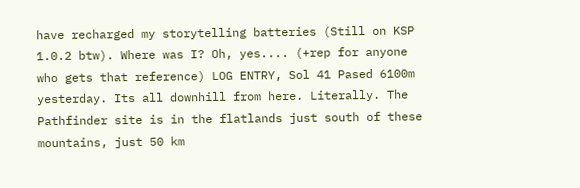have recharged my storytelling batteries (Still on KSP 1.0.2 btw). Where was I? Oh, yes.... (+rep for anyone who gets that reference) LOG ENTRY, Sol 41 Pased 6100m yesterday. Its all downhill from here. Literally. The Pathfinder site is in the flatlands just south of these mountains, just 50 km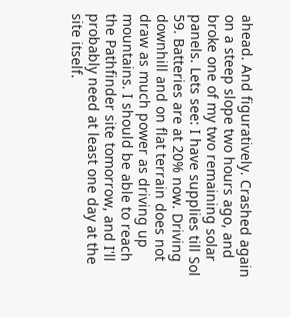ahead. And figuratively. Crashed again on a steep slope two hours ago, and broke one of my two remaining solar panels. Lets see: I have supplies till Sol 59. Batteries are at 20% now. Driving downhill and on flat terrain does not draw as much power as driving up mountains. I should be able to reach the Pathfinder site tomorrow, and I'll probably need at least one day at the site itself.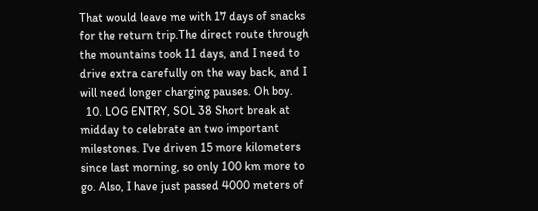That would leave me with 17 days of snacks for the return trip.The direct route through the mountains took 11 days, and I need to drive extra carefully on the way back, and I will need longer charging pauses. Oh boy.
  10. LOG ENTRY, SOL 38 Short break at midday to celebrate an two important milestones. I've driven 15 more kilometers since last morning, so only 100 km more to go. Also, I have just passed 4000 meters of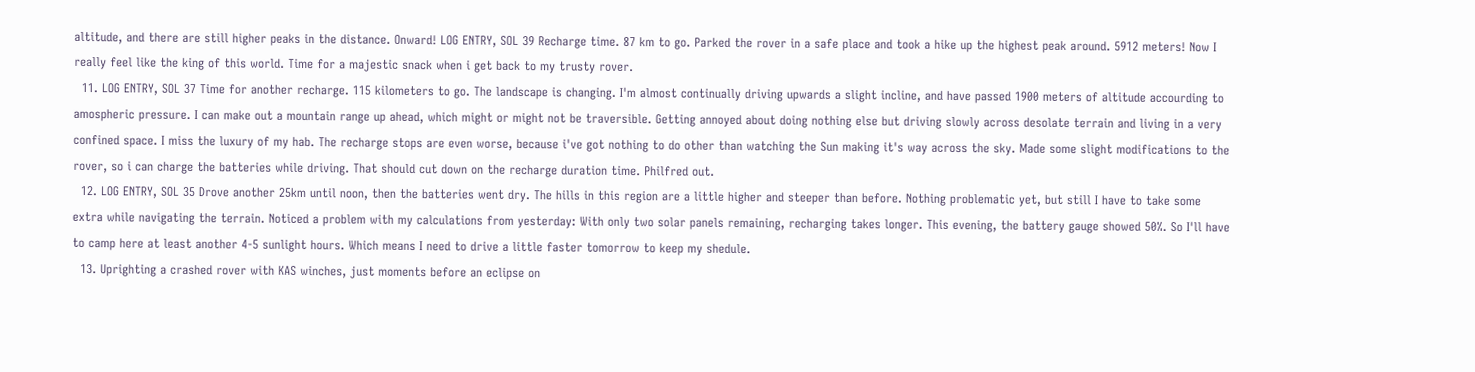altitude, and there are still higher peaks in the distance. Onward! LOG ENTRY, SOL 39 Recharge time. 87 km to go. Parked the rover in a safe place and took a hike up the highest peak around. 5912 meters! Now I really feel like the king of this world. Time for a majestic snack when i get back to my trusty rover.
  11. LOG ENTRY, SOL 37 Time for another recharge. 115 kilometers to go. The landscape is changing. I'm almost continually driving upwards a slight incline, and have passed 1900 meters of altitude accourding to amospheric pressure. I can make out a mountain range up ahead, which might or might not be traversible. Getting annoyed about doing nothing else but driving slowly across desolate terrain and living in a very confined space. I miss the luxury of my hab. The recharge stops are even worse, because i've got nothing to do other than watching the Sun making it's way across the sky. Made some slight modifications to the rover, so i can charge the batteries while driving. That should cut down on the recharge duration time. Philfred out.
  12. LOG ENTRY, SOL 35 Drove another 25km until noon, then the batteries went dry. The hills in this region are a little higher and steeper than before. Nothing problematic yet, but still I have to take some extra while navigating the terrain. Noticed a problem with my calculations from yesterday: With only two solar panels remaining, recharging takes longer. This evening, the battery gauge showed 50%. So I'll have to camp here at least another 4-5 sunlight hours. Which means I need to drive a little faster tomorrow to keep my shedule.
  13. Uprighting a crashed rover with KAS winches, just moments before an eclipse on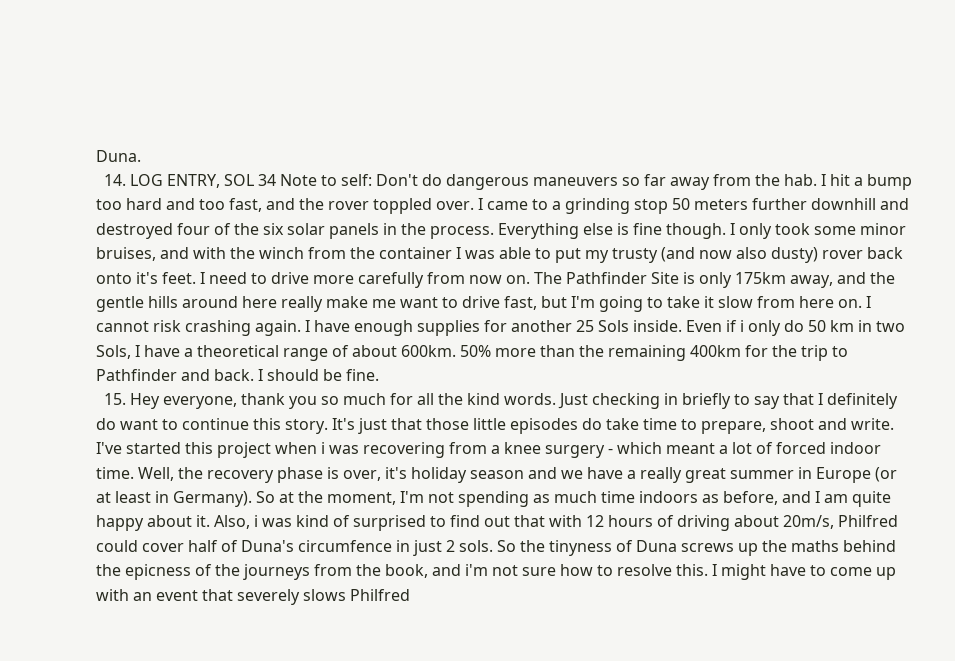Duna.
  14. LOG ENTRY, SOL 34 Note to self: Don't do dangerous maneuvers so far away from the hab. I hit a bump too hard and too fast, and the rover toppled over. I came to a grinding stop 50 meters further downhill and destroyed four of the six solar panels in the process. Everything else is fine though. I only took some minor bruises, and with the winch from the container I was able to put my trusty (and now also dusty) rover back onto it's feet. I need to drive more carefully from now on. The Pathfinder Site is only 175km away, and the gentle hills around here really make me want to drive fast, but I'm going to take it slow from here on. I cannot risk crashing again. I have enough supplies for another 25 Sols inside. Even if i only do 50 km in two Sols, I have a theoretical range of about 600km. 50% more than the remaining 400km for the trip to Pathfinder and back. I should be fine.
  15. Hey everyone, thank you so much for all the kind words. Just checking in briefly to say that I definitely do want to continue this story. It's just that those little episodes do take time to prepare, shoot and write. I've started this project when i was recovering from a knee surgery - which meant a lot of forced indoor time. Well, the recovery phase is over, it's holiday season and we have a really great summer in Europe (or at least in Germany). So at the moment, I'm not spending as much time indoors as before, and I am quite happy about it. Also, i was kind of surprised to find out that with 12 hours of driving about 20m/s, Philfred could cover half of Duna's circumfence in just 2 sols. So the tinyness of Duna screws up the maths behind the epicness of the journeys from the book, and i'm not sure how to resolve this. I might have to come up with an event that severely slows Philfred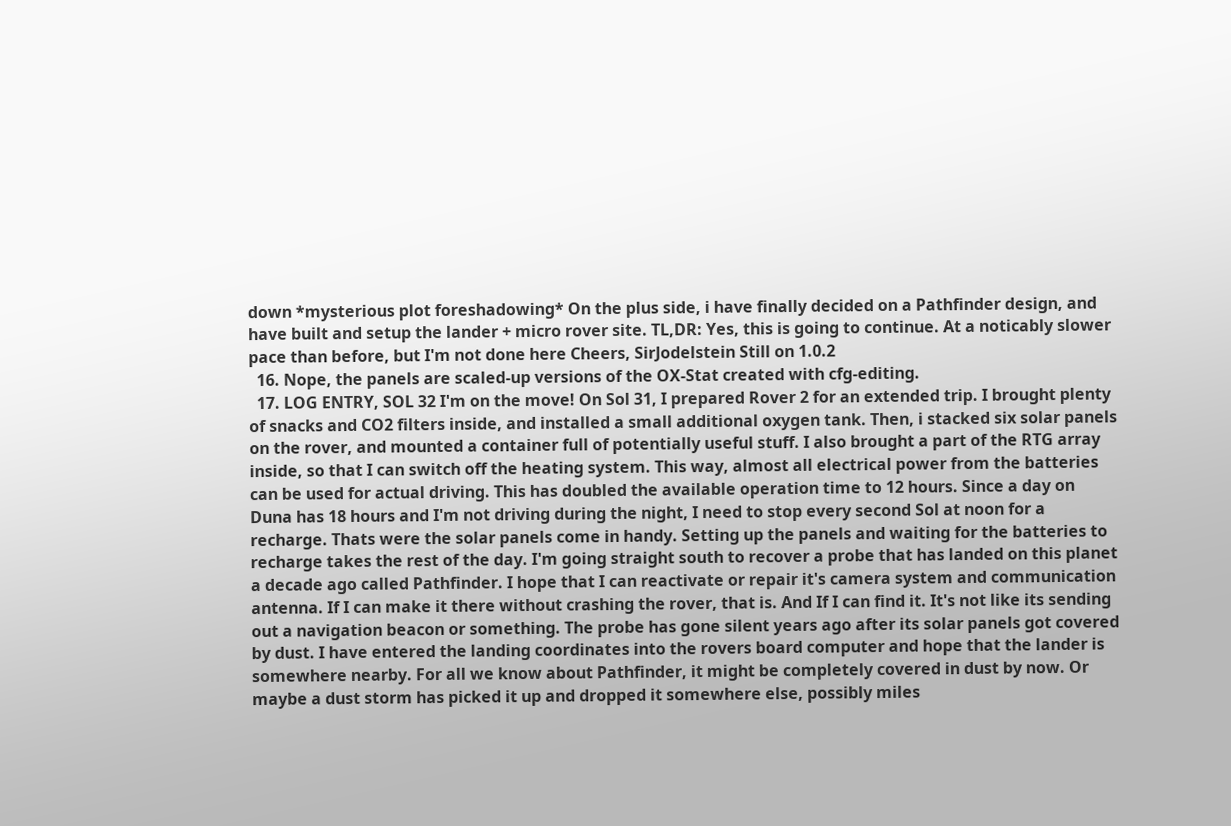down *mysterious plot foreshadowing* On the plus side, i have finally decided on a Pathfinder design, and have built and setup the lander + micro rover site. TL,DR: Yes, this is going to continue. At a noticably slower pace than before, but I'm not done here Cheers, SirJodelstein Still on 1.0.2
  16. Nope, the panels are scaled-up versions of the OX-Stat created with cfg-editing.
  17. LOG ENTRY, SOL 32 I'm on the move! On Sol 31, I prepared Rover 2 for an extended trip. I brought plenty of snacks and CO2 filters inside, and installed a small additional oxygen tank. Then, i stacked six solar panels on the rover, and mounted a container full of potentially useful stuff. I also brought a part of the RTG array inside, so that I can switch off the heating system. This way, almost all electrical power from the batteries can be used for actual driving. This has doubled the available operation time to 12 hours. Since a day on Duna has 18 hours and I'm not driving during the night, I need to stop every second Sol at noon for a recharge. Thats were the solar panels come in handy. Setting up the panels and waiting for the batteries to recharge takes the rest of the day. I'm going straight south to recover a probe that has landed on this planet a decade ago called Pathfinder. I hope that I can reactivate or repair it's camera system and communication antenna. If I can make it there without crashing the rover, that is. And If I can find it. It's not like its sending out a navigation beacon or something. The probe has gone silent years ago after its solar panels got covered by dust. I have entered the landing coordinates into the rovers board computer and hope that the lander is somewhere nearby. For all we know about Pathfinder, it might be completely covered in dust by now. Or maybe a dust storm has picked it up and dropped it somewhere else, possibly miles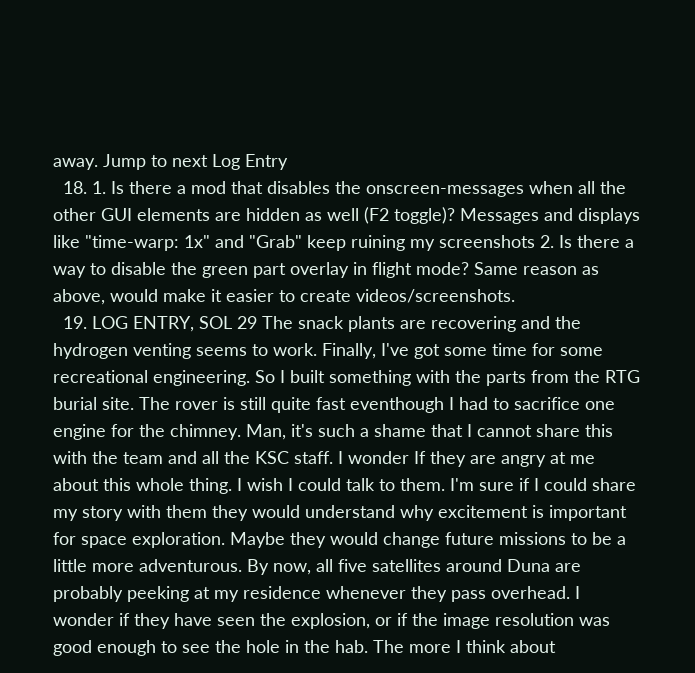away. Jump to next Log Entry
  18. 1. Is there a mod that disables the onscreen-messages when all the other GUI elements are hidden as well (F2 toggle)? Messages and displays like "time-warp: 1x" and "Grab" keep ruining my screenshots 2. Is there a way to disable the green part overlay in flight mode? Same reason as above, would make it easier to create videos/screenshots.
  19. LOG ENTRY, SOL 29 The snack plants are recovering and the hydrogen venting seems to work. Finally, I've got some time for some recreational engineering. So I built something with the parts from the RTG burial site. The rover is still quite fast eventhough I had to sacrifice one engine for the chimney. Man, it's such a shame that I cannot share this with the team and all the KSC staff. I wonder If they are angry at me about this whole thing. I wish I could talk to them. I'm sure if I could share my story with them they would understand why excitement is important for space exploration. Maybe they would change future missions to be a little more adventurous. By now, all five satellites around Duna are probably peeking at my residence whenever they pass overhead. I wonder if they have seen the explosion, or if the image resolution was good enough to see the hole in the hab. The more I think about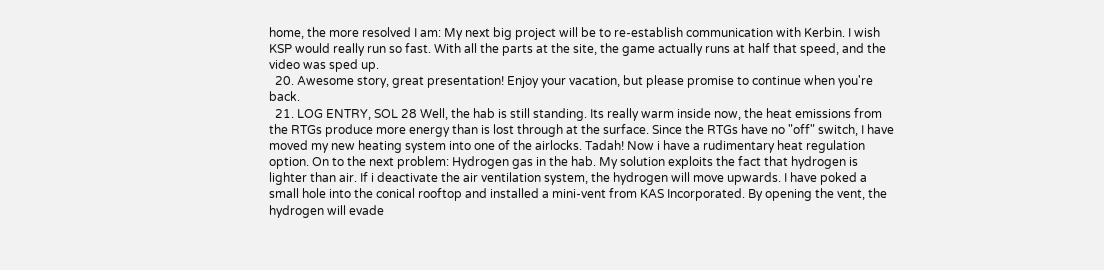home, the more resolved I am: My next big project will be to re-establish communication with Kerbin. I wish KSP would really run so fast. With all the parts at the site, the game actually runs at half that speed, and the video was sped up.
  20. Awesome story, great presentation! Enjoy your vacation, but please promise to continue when you're back.
  21. LOG ENTRY, SOL 28 Well, the hab is still standing. Its really warm inside now, the heat emissions from the RTGs produce more energy than is lost through at the surface. Since the RTGs have no "off" switch, I have moved my new heating system into one of the airlocks. Tadah! Now i have a rudimentary heat regulation option. On to the next problem: Hydrogen gas in the hab. My solution exploits the fact that hydrogen is lighter than air. If i deactivate the air ventilation system, the hydrogen will move upwards. I have poked a small hole into the conical rooftop and installed a mini-vent from KAS Incorporated. By opening the vent, the hydrogen will evade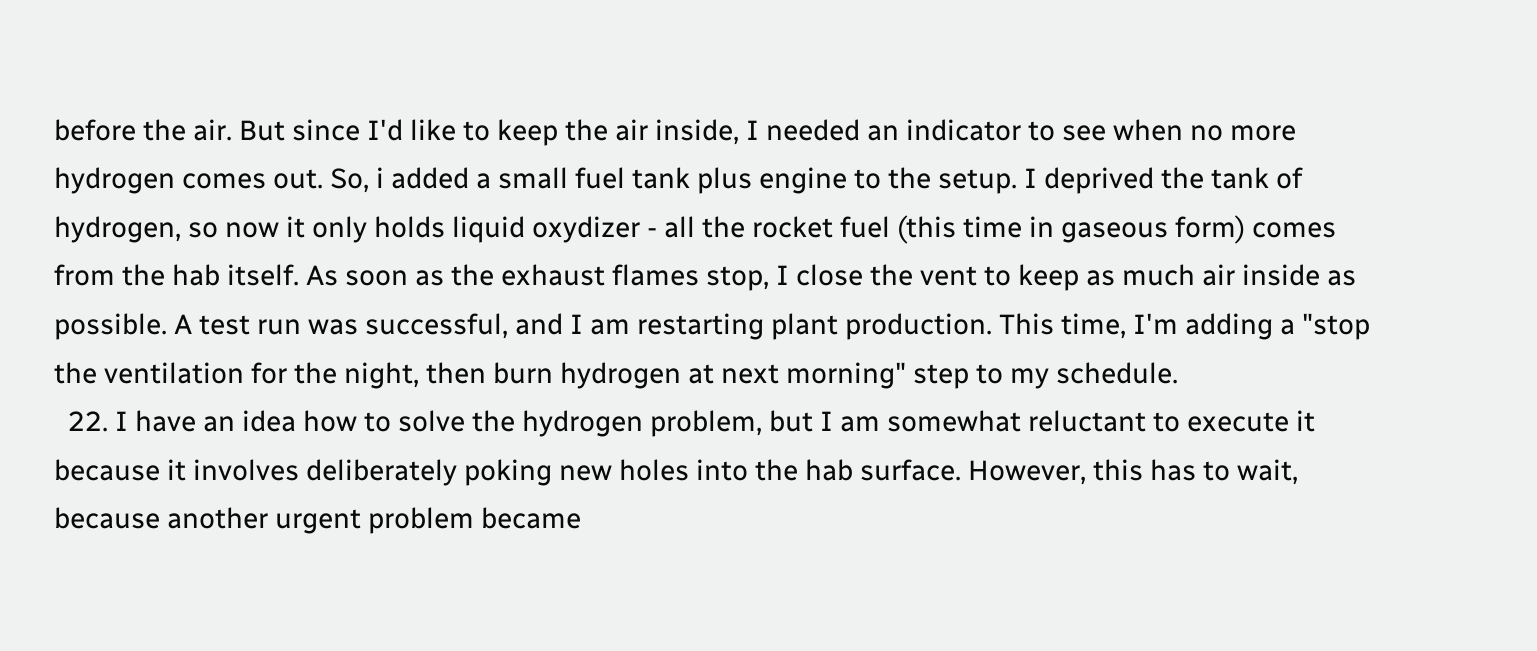before the air. But since I'd like to keep the air inside, I needed an indicator to see when no more hydrogen comes out. So, i added a small fuel tank plus engine to the setup. I deprived the tank of hydrogen, so now it only holds liquid oxydizer - all the rocket fuel (this time in gaseous form) comes from the hab itself. As soon as the exhaust flames stop, I close the vent to keep as much air inside as possible. A test run was successful, and I am restarting plant production. This time, I'm adding a "stop the ventilation for the night, then burn hydrogen at next morning" step to my schedule.
  22. I have an idea how to solve the hydrogen problem, but I am somewhat reluctant to execute it because it involves deliberately poking new holes into the hab surface. However, this has to wait, because another urgent problem became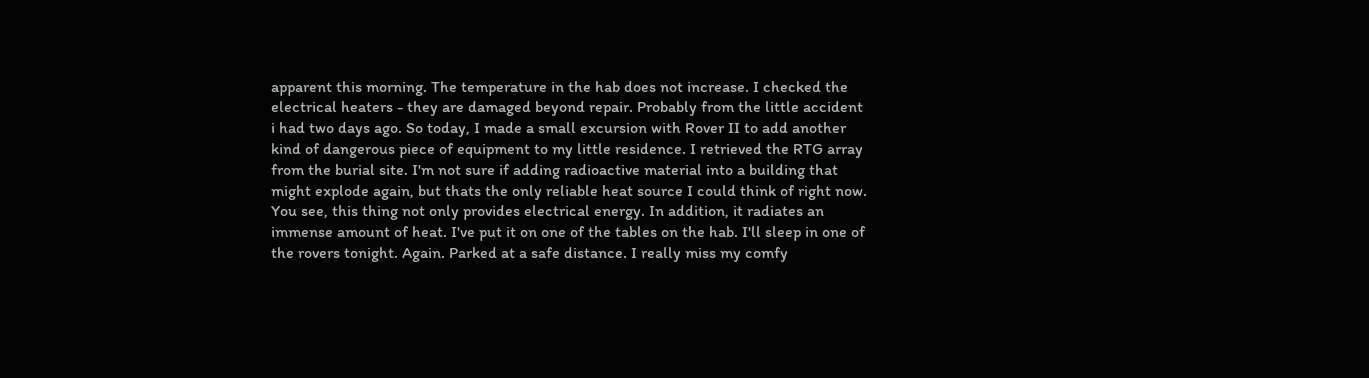apparent this morning. The temperature in the hab does not increase. I checked the electrical heaters - they are damaged beyond repair. Probably from the little accident i had two days ago. So today, I made a small excursion with Rover II to add another kind of dangerous piece of equipment to my little residence. I retrieved the RTG array from the burial site. I'm not sure if adding radioactive material into a building that might explode again, but thats the only reliable heat source I could think of right now. You see, this thing not only provides electrical energy. In addition, it radiates an immense amount of heat. I've put it on one of the tables on the hab. I'll sleep in one of the rovers tonight. Again. Parked at a safe distance. I really miss my comfy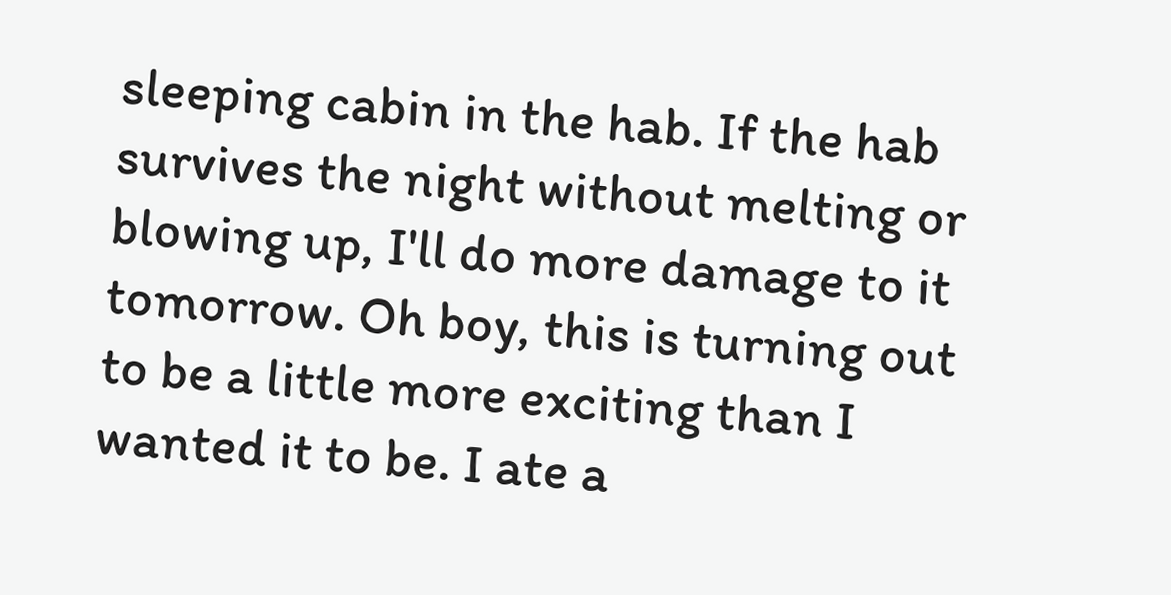sleeping cabin in the hab. If the hab survives the night without melting or blowing up, I'll do more damage to it tomorrow. Oh boy, this is turning out to be a little more exciting than I wanted it to be. I ate a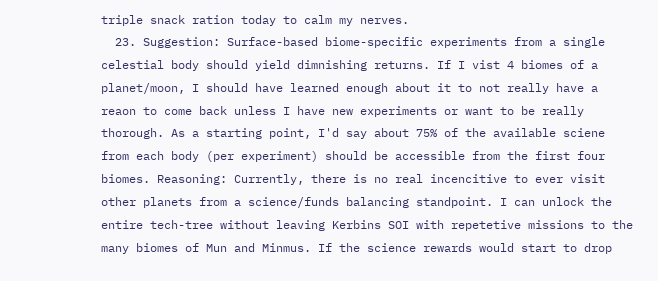triple snack ration today to calm my nerves.
  23. Suggestion: Surface-based biome-specific experiments from a single celestial body should yield dimnishing returns. If I vist 4 biomes of a planet/moon, I should have learned enough about it to not really have a reaon to come back unless I have new experiments or want to be really thorough. As a starting point, I'd say about 75% of the available sciene from each body (per experiment) should be accessible from the first four biomes. Reasoning: Currently, there is no real incencitive to ever visit other planets from a science/funds balancing standpoint. I can unlock the entire tech-tree without leaving Kerbins SOI with repetetive missions to the many biomes of Mun and Minmus. If the science rewards would start to drop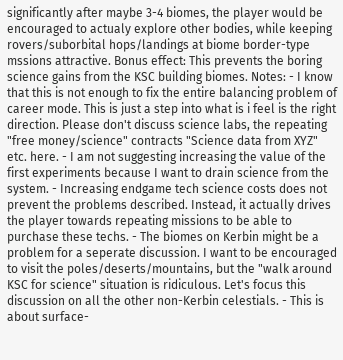significantly after maybe 3-4 biomes, the player would be encouraged to actualy explore other bodies, while keeping rovers/suborbital hops/landings at biome border-type mssions attractive. Bonus effect: This prevents the boring science gains from the KSC building biomes. Notes: - I know that this is not enough to fix the entire balancing problem of career mode. This is just a step into what is i feel is the right direction. Please don't discuss science labs, the repeating "free money/science" contracts "Science data from XYZ" etc. here. - I am not suggesting increasing the value of the first experiments because I want to drain science from the system. - Increasing endgame tech science costs does not prevent the problems described. Instead, it actually drives the player towards repeating missions to be able to purchase these techs. - The biomes on Kerbin might be a problem for a seperate discussion. I want to be encouraged to visit the poles/deserts/mountains, but the "walk around KSC for science" situation is ridiculous. Let's focus this discussion on all the other non-Kerbin celestials. - This is about surface-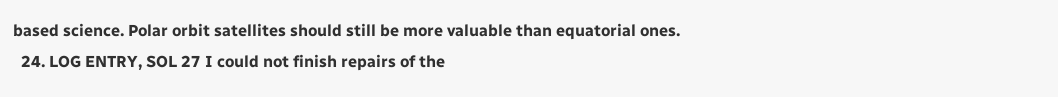based science. Polar orbit satellites should still be more valuable than equatorial ones.
  24. LOG ENTRY, SOL 27 I could not finish repairs of the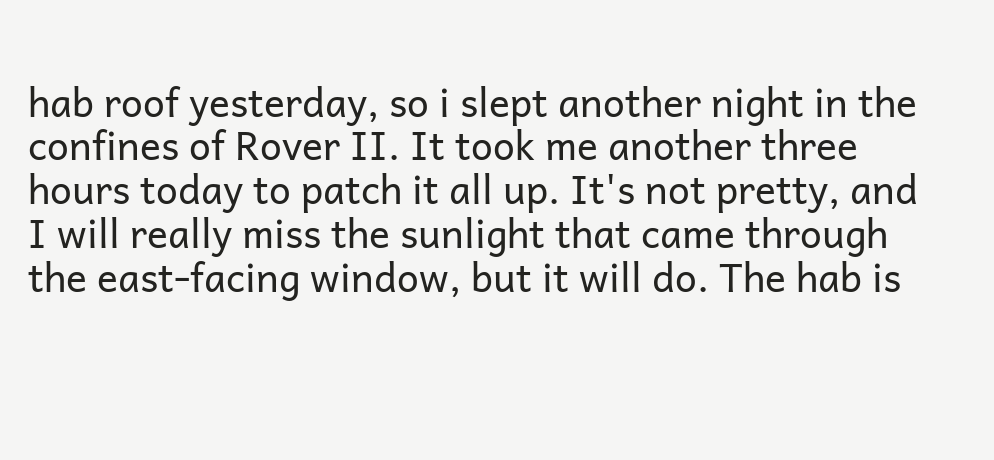hab roof yesterday, so i slept another night in the confines of Rover II. It took me another three hours today to patch it all up. It's not pretty, and I will really miss the sunlight that came through the east-facing window, but it will do. The hab is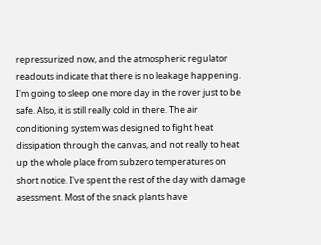repressurized now, and the atmospheric regulator readouts indicate that there is no leakage happening. I'm going to sleep one more day in the rover just to be safe. Also, it is still really cold in there. The air conditioning system was designed to fight heat dissipation through the canvas, and not really to heat up the whole place from subzero temperatures on short notice. I've spent the rest of the day with damage asessment. Most of the snack plants have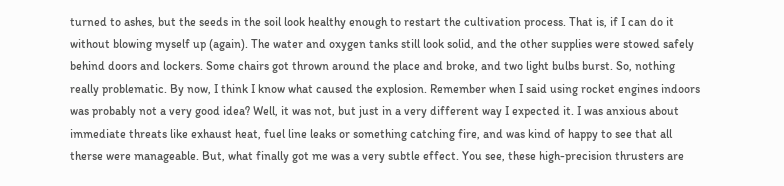turned to ashes, but the seeds in the soil look healthy enough to restart the cultivation process. That is, if I can do it without blowing myself up (again). The water and oxygen tanks still look solid, and the other supplies were stowed safely behind doors and lockers. Some chairs got thrown around the place and broke, and two light bulbs burst. So, nothing really problematic. By now, I think I know what caused the explosion. Remember when I said using rocket engines indoors was probably not a very good idea? Well, it was not, but just in a very different way I expected it. I was anxious about immediate threats like exhaust heat, fuel line leaks or something catching fire, and was kind of happy to see that all therse were manageable. But, what finally got me was a very subtle effect. You see, these high-precision thrusters are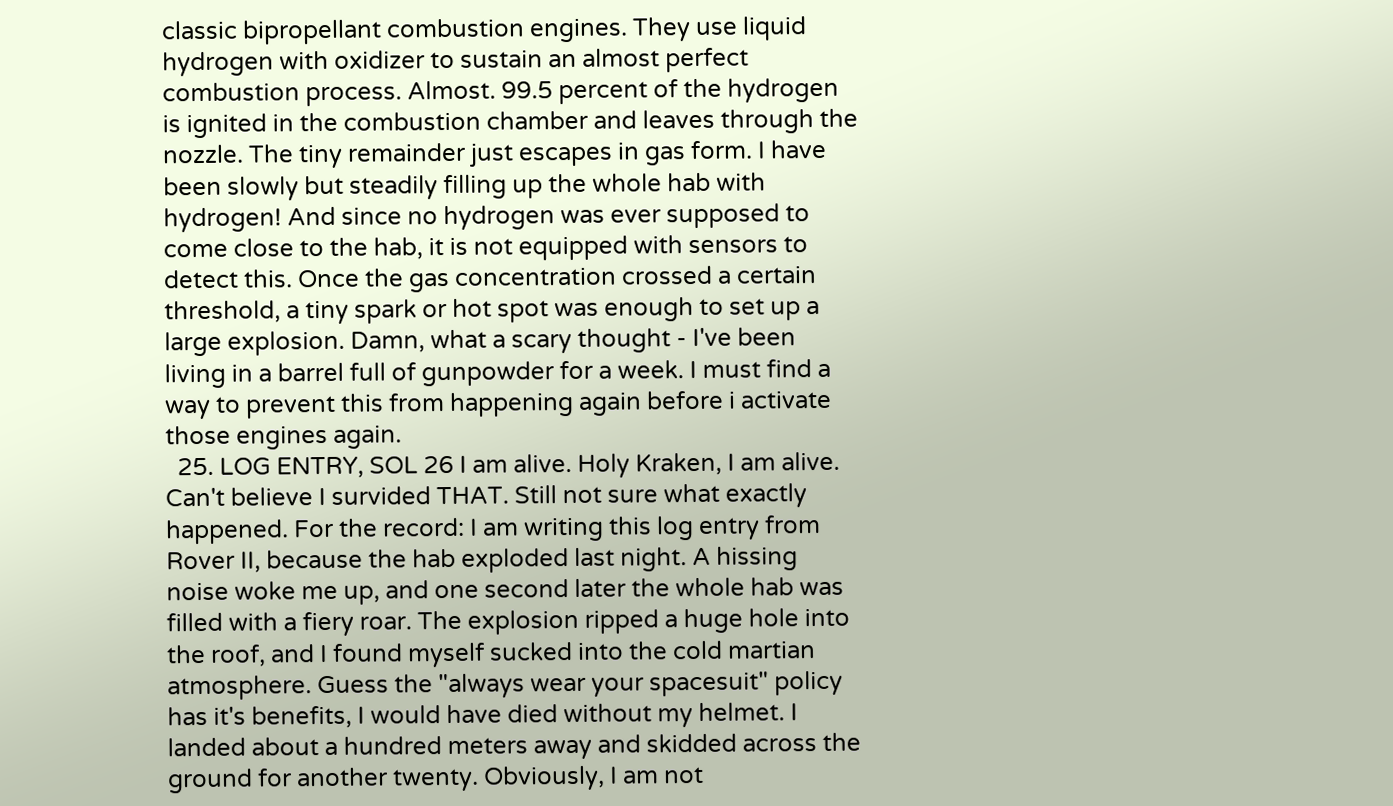classic bipropellant combustion engines. They use liquid hydrogen with oxidizer to sustain an almost perfect combustion process. Almost. 99.5 percent of the hydrogen is ignited in the combustion chamber and leaves through the nozzle. The tiny remainder just escapes in gas form. I have been slowly but steadily filling up the whole hab with hydrogen! And since no hydrogen was ever supposed to come close to the hab, it is not equipped with sensors to detect this. Once the gas concentration crossed a certain threshold, a tiny spark or hot spot was enough to set up a large explosion. Damn, what a scary thought - I've been living in a barrel full of gunpowder for a week. I must find a way to prevent this from happening again before i activate those engines again.
  25. LOG ENTRY, SOL 26 I am alive. Holy Kraken, I am alive. Can't believe I survided THAT. Still not sure what exactly happened. For the record: I am writing this log entry from Rover II, because the hab exploded last night. A hissing noise woke me up, and one second later the whole hab was filled with a fiery roar. The explosion ripped a huge hole into the roof, and I found myself sucked into the cold martian atmosphere. Guess the "always wear your spacesuit" policy has it's benefits, I would have died without my helmet. I landed about a hundred meters away and skidded across the ground for another twenty. Obviously, I am not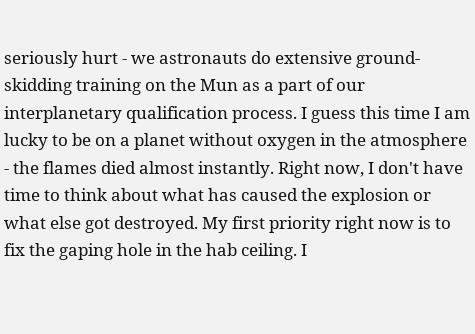seriously hurt - we astronauts do extensive ground-skidding training on the Mun as a part of our interplanetary qualification process. I guess this time I am lucky to be on a planet without oxygen in the atmosphere - the flames died almost instantly. Right now, I don't have time to think about what has caused the explosion or what else got destroyed. My first priority right now is to fix the gaping hole in the hab ceiling. I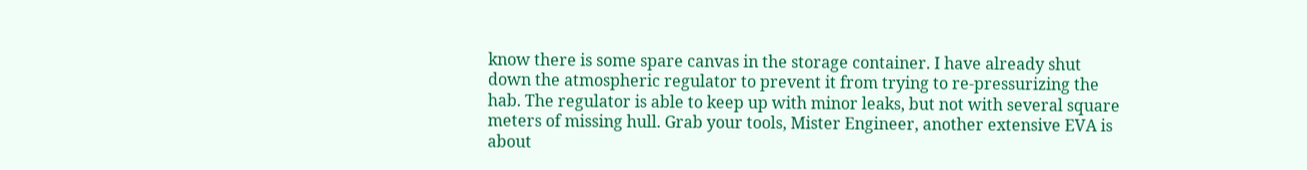know there is some spare canvas in the storage container. I have already shut down the atmospheric regulator to prevent it from trying to re-pressurizing the hab. The regulator is able to keep up with minor leaks, but not with several square meters of missing hull. Grab your tools, Mister Engineer, another extensive EVA is about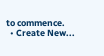to commence.
  • Create New...